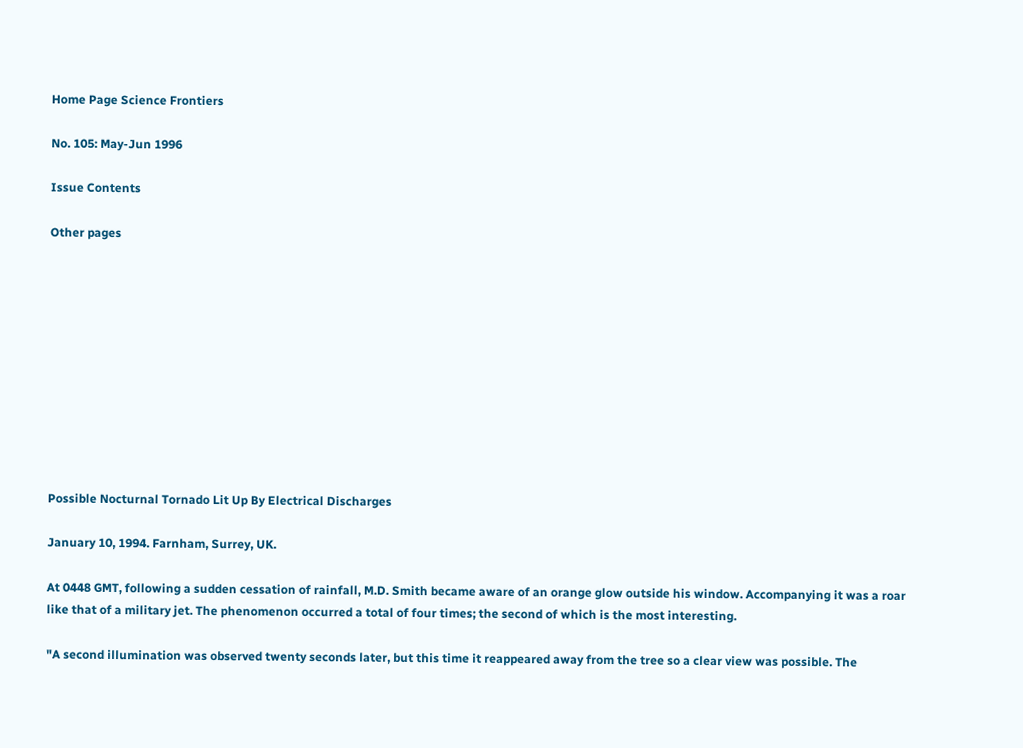Home Page Science Frontiers

No. 105: May-Jun 1996

Issue Contents

Other pages











Possible Nocturnal Tornado Lit Up By Electrical Discharges

January 10, 1994. Farnham, Surrey, UK.

At 0448 GMT, following a sudden cessation of rainfall, M.D. Smith became aware of an orange glow outside his window. Accompanying it was a roar like that of a military jet. The phenomenon occurred a total of four times; the second of which is the most interesting.

"A second illumination was observed twenty seconds later, but this time it reappeared away from the tree so a clear view was possible. The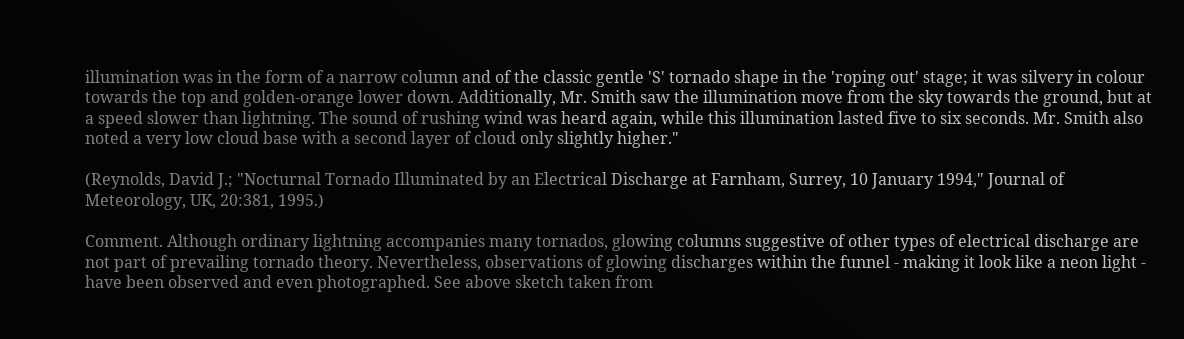illumination was in the form of a narrow column and of the classic gentle 'S' tornado shape in the 'roping out' stage; it was silvery in colour towards the top and golden-orange lower down. Additionally, Mr. Smith saw the illumination move from the sky towards the ground, but at a speed slower than lightning. The sound of rushing wind was heard again, while this illumination lasted five to six seconds. Mr. Smith also noted a very low cloud base with a second layer of cloud only slightly higher."

(Reynolds, David J.; "Nocturnal Tornado Illuminated by an Electrical Discharge at Farnham, Surrey, 10 January 1994," Journal of Meteorology, UK, 20:381, 1995.)

Comment. Although ordinary lightning accompanies many tornados, glowing columns suggestive of other types of electrical discharge are not part of prevailing tornado theory. Nevertheless, observations of glowing discharges within the funnel - making it look like a neon light - have been observed and even photographed. See above sketch taken from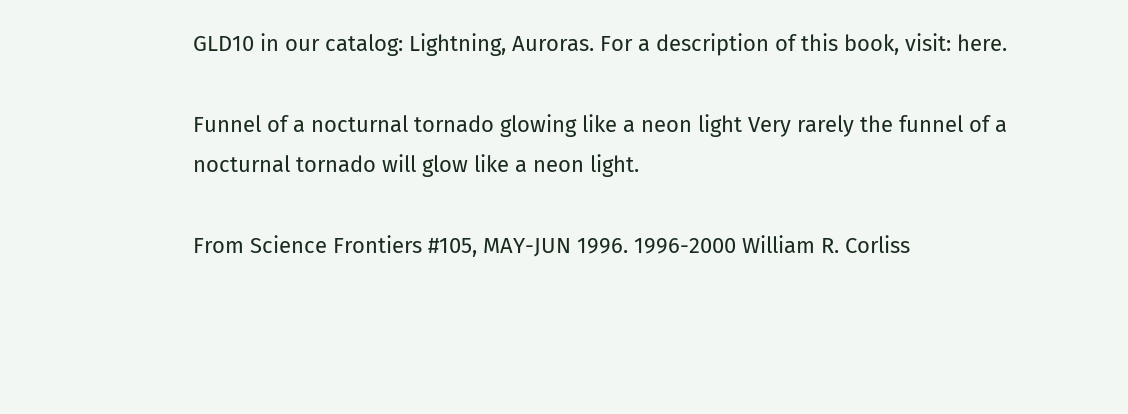GLD10 in our catalog: Lightning, Auroras. For a description of this book, visit: here.

Funnel of a nocturnal tornado glowing like a neon light Very rarely the funnel of a nocturnal tornado will glow like a neon light.

From Science Frontiers #105, MAY-JUN 1996. 1996-2000 William R. Corliss